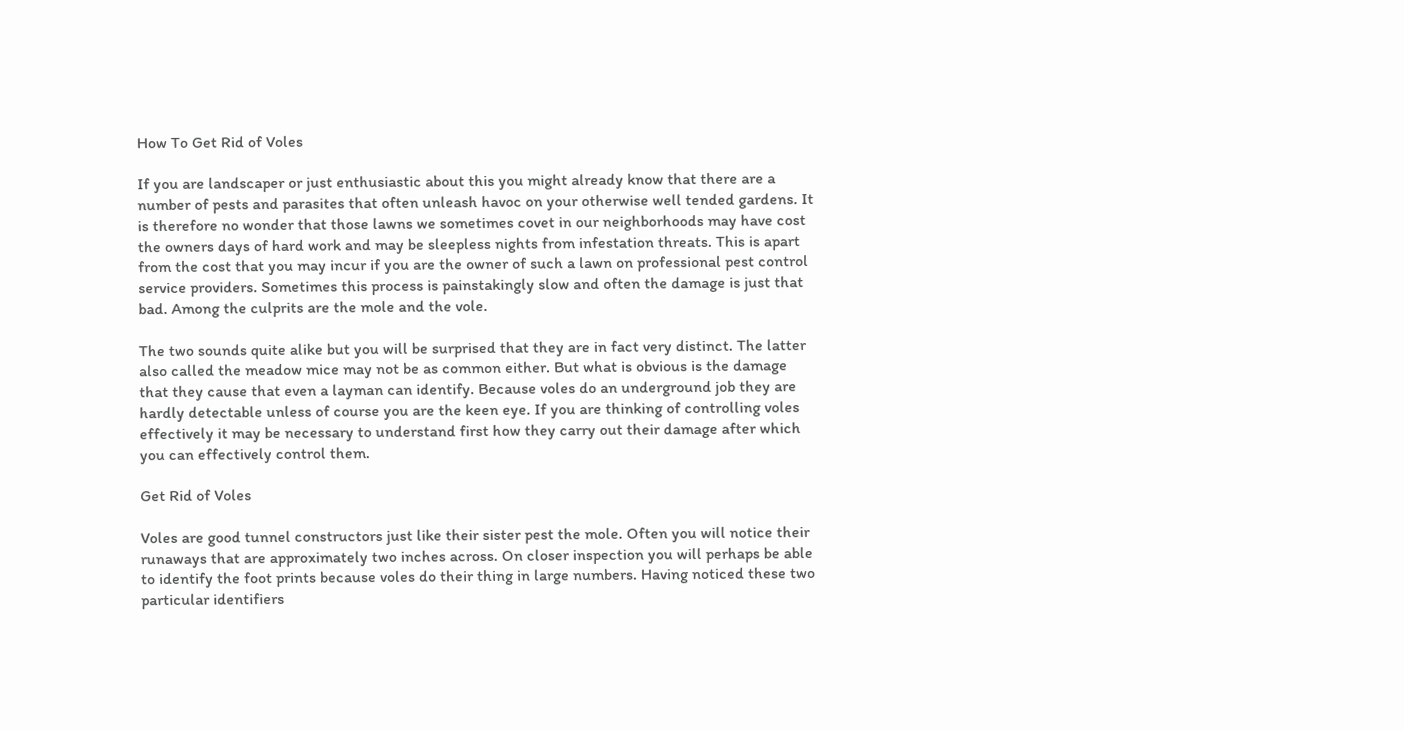How To Get Rid of Voles

If you are landscaper or just enthusiastic about this you might already know that there are a number of pests and parasites that often unleash havoc on your otherwise well tended gardens. It is therefore no wonder that those lawns we sometimes covet in our neighborhoods may have cost the owners days of hard work and may be sleepless nights from infestation threats. This is apart from the cost that you may incur if you are the owner of such a lawn on professional pest control service providers. Sometimes this process is painstakingly slow and often the damage is just that bad. Among the culprits are the mole and the vole.

The two sounds quite alike but you will be surprised that they are in fact very distinct. The latter also called the meadow mice may not be as common either. But what is obvious is the damage that they cause that even a layman can identify. Because voles do an underground job they are hardly detectable unless of course you are the keen eye. If you are thinking of controlling voles effectively it may be necessary to understand first how they carry out their damage after which you can effectively control them.

Get Rid of Voles

Voles are good tunnel constructors just like their sister pest the mole. Often you will notice their runaways that are approximately two inches across. On closer inspection you will perhaps be able to identify the foot prints because voles do their thing in large numbers. Having noticed these two particular identifiers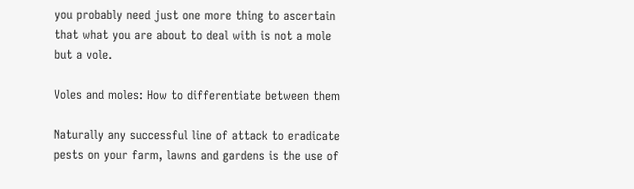you probably need just one more thing to ascertain that what you are about to deal with is not a mole but a vole.

Voles and moles: How to differentiate between them

Naturally any successful line of attack to eradicate pests on your farm, lawns and gardens is the use of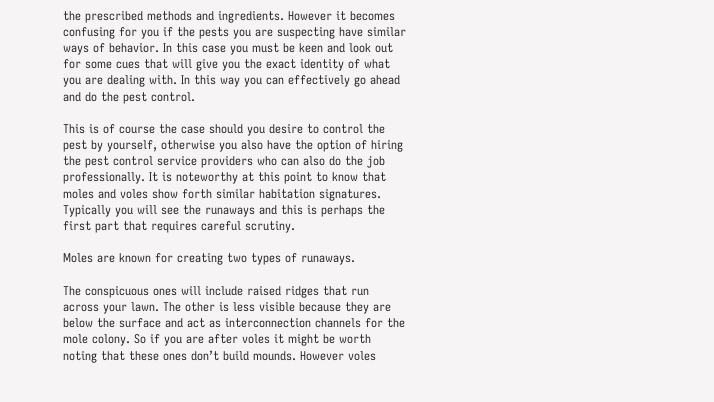the prescribed methods and ingredients. However it becomes confusing for you if the pests you are suspecting have similar ways of behavior. In this case you must be keen and look out for some cues that will give you the exact identity of what you are dealing with. In this way you can effectively go ahead and do the pest control.

This is of course the case should you desire to control the pest by yourself, otherwise you also have the option of hiring the pest control service providers who can also do the job professionally. It is noteworthy at this point to know that moles and voles show forth similar habitation signatures. Typically you will see the runaways and this is perhaps the first part that requires careful scrutiny.

Moles are known for creating two types of runaways.

The conspicuous ones will include raised ridges that run across your lawn. The other is less visible because they are below the surface and act as interconnection channels for the mole colony. So if you are after voles it might be worth noting that these ones don’t build mounds. However voles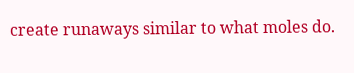create runaways similar to what moles do.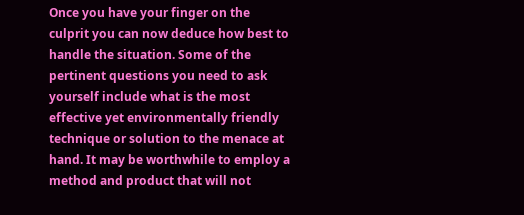Once you have your finger on the culprit you can now deduce how best to handle the situation. Some of the pertinent questions you need to ask yourself include what is the most effective yet environmentally friendly technique or solution to the menace at hand. It may be worthwhile to employ a method and product that will not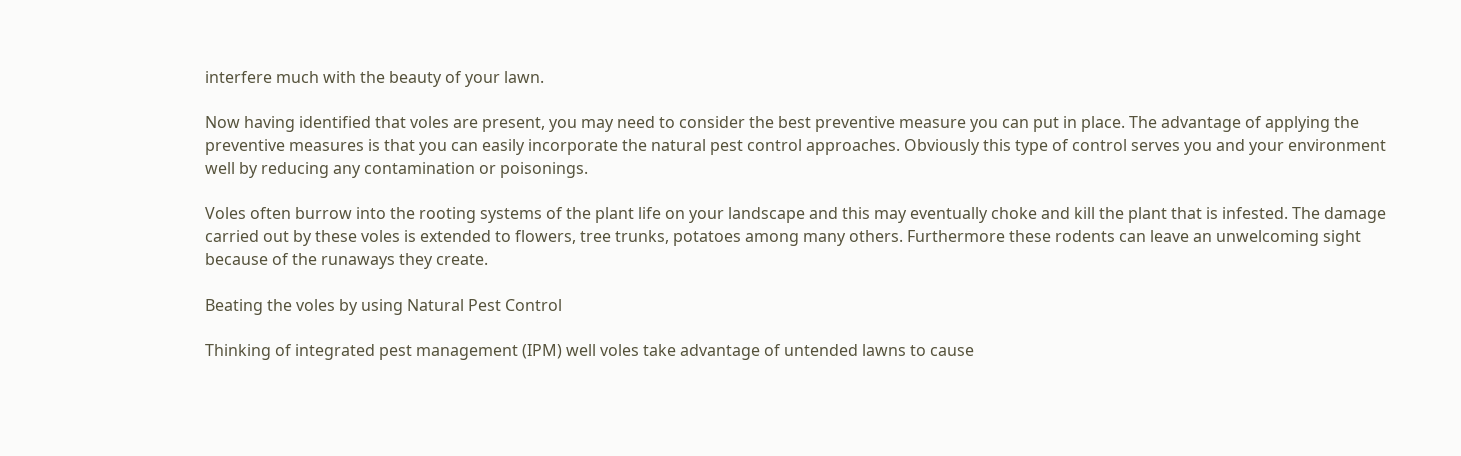interfere much with the beauty of your lawn.

Now having identified that voles are present, you may need to consider the best preventive measure you can put in place. The advantage of applying the preventive measures is that you can easily incorporate the natural pest control approaches. Obviously this type of control serves you and your environment well by reducing any contamination or poisonings.

Voles often burrow into the rooting systems of the plant life on your landscape and this may eventually choke and kill the plant that is infested. The damage carried out by these voles is extended to flowers, tree trunks, potatoes among many others. Furthermore these rodents can leave an unwelcoming sight because of the runaways they create.

Beating the voles by using Natural Pest Control

Thinking of integrated pest management (IPM) well voles take advantage of untended lawns to cause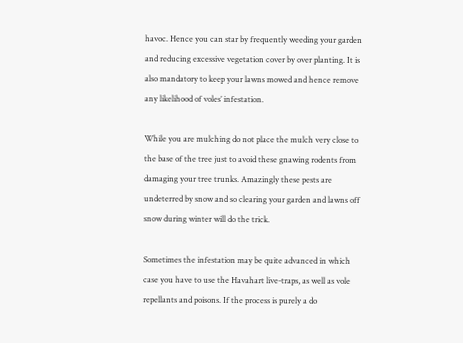havoc. Hence you can star by frequently weeding your garden and reducing excessive vegetation cover by over planting. It is also mandatory to keep your lawns mowed and hence remove any likelihood of voles’ infestation.

While you are mulching do not place the mulch very close to the base of the tree just to avoid these gnawing rodents from damaging your tree trunks. Amazingly these pests are undeterred by snow and so clearing your garden and lawns off snow during winter will do the trick.

Sometimes the infestation may be quite advanced in which case you have to use the Havahart live-traps, as well as vole repellants and poisons. If the process is purely a do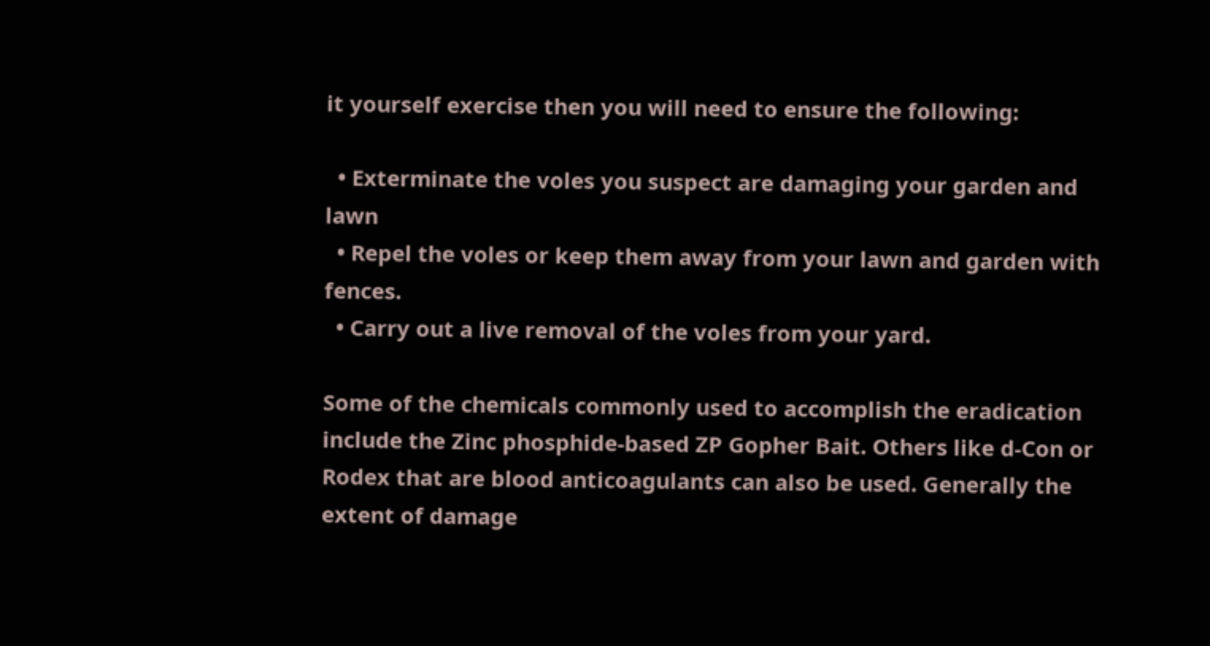it yourself exercise then you will need to ensure the following:

  • Exterminate the voles you suspect are damaging your garden and lawn
  • Repel the voles or keep them away from your lawn and garden with fences.
  • Carry out a live removal of the voles from your yard.

Some of the chemicals commonly used to accomplish the eradication include the Zinc phosphide-based ZP Gopher Bait. Others like d-Con or Rodex that are blood anticoagulants can also be used. Generally the extent of damage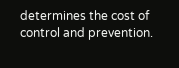determines the cost of control and prevention.